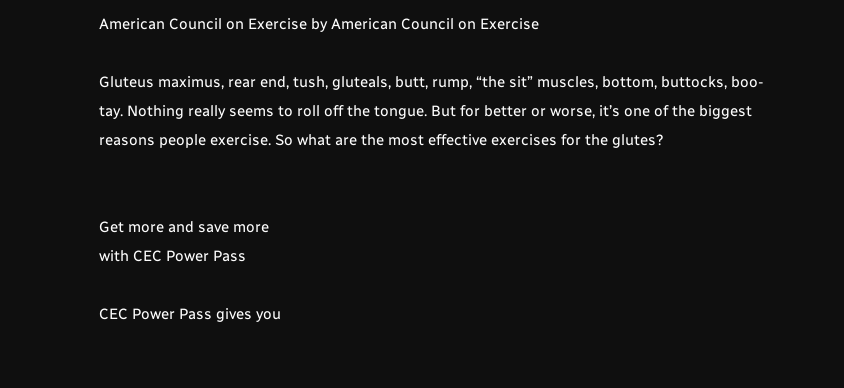American Council on Exercise by American Council on Exercise

Gluteus maximus, rear end, tush, gluteals, butt, rump, “the sit” muscles, bottom, buttocks, boo-tay. Nothing really seems to roll off the tongue. But for better or worse, it’s one of the biggest reasons people exercise. So what are the most effective exercises for the glutes?


Get more and save more
with CEC Power Pass

CEC Power Pass gives you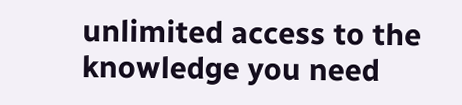unlimited access to the
knowledge you need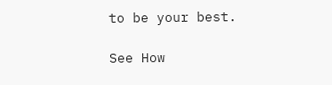to be your best.

See How